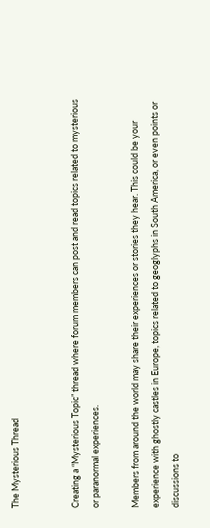The Mysterious Thread


Creating a “Mysterious Topic” thread where forum members can post and read topics related to mysterious or paranormal experiences.

Members from around the world may share their experiences or stories they hear. This could be your experience with ghostly castles in Europe, topics related to geoglyphs in South America, or even points or discussions to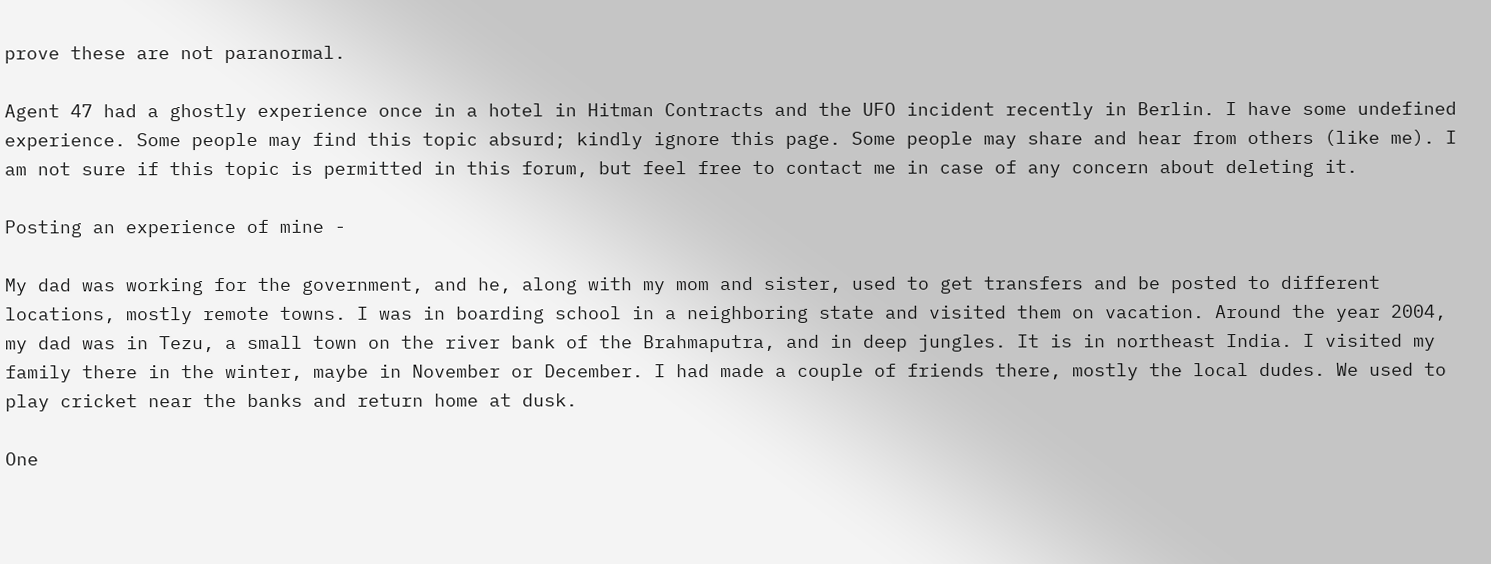prove these are not paranormal.

Agent 47 had a ghostly experience once in a hotel in Hitman Contracts and the UFO incident recently in Berlin. I have some undefined experience. Some people may find this topic absurd; kindly ignore this page. Some people may share and hear from others (like me). I am not sure if this topic is permitted in this forum, but feel free to contact me in case of any concern about deleting it.

Posting an experience of mine -

My dad was working for the government, and he, along with my mom and sister, used to get transfers and be posted to different locations, mostly remote towns. I was in boarding school in a neighboring state and visited them on vacation. Around the year 2004, my dad was in Tezu, a small town on the river bank of the Brahmaputra, and in deep jungles. It is in northeast India. I visited my family there in the winter, maybe in November or December. I had made a couple of friends there, mostly the local dudes. We used to play cricket near the banks and return home at dusk.

One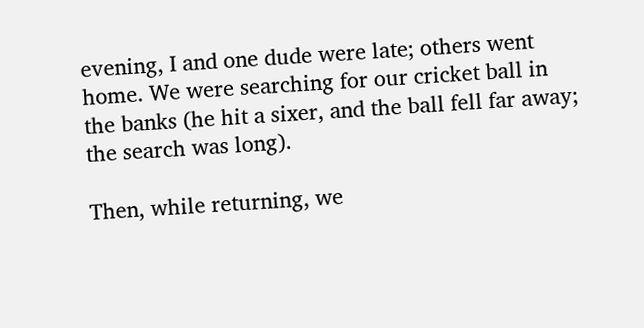evening, I and one dude were late; others went home. We were searching for our cricket ball in the banks (he hit a sixer, and the ball fell far away; the search was long).

Then, while returning, we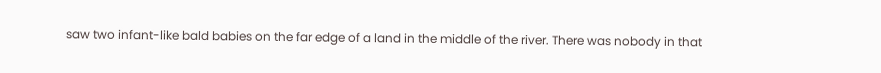saw two infant-like bald babies on the far edge of a land in the middle of the river. There was nobody in that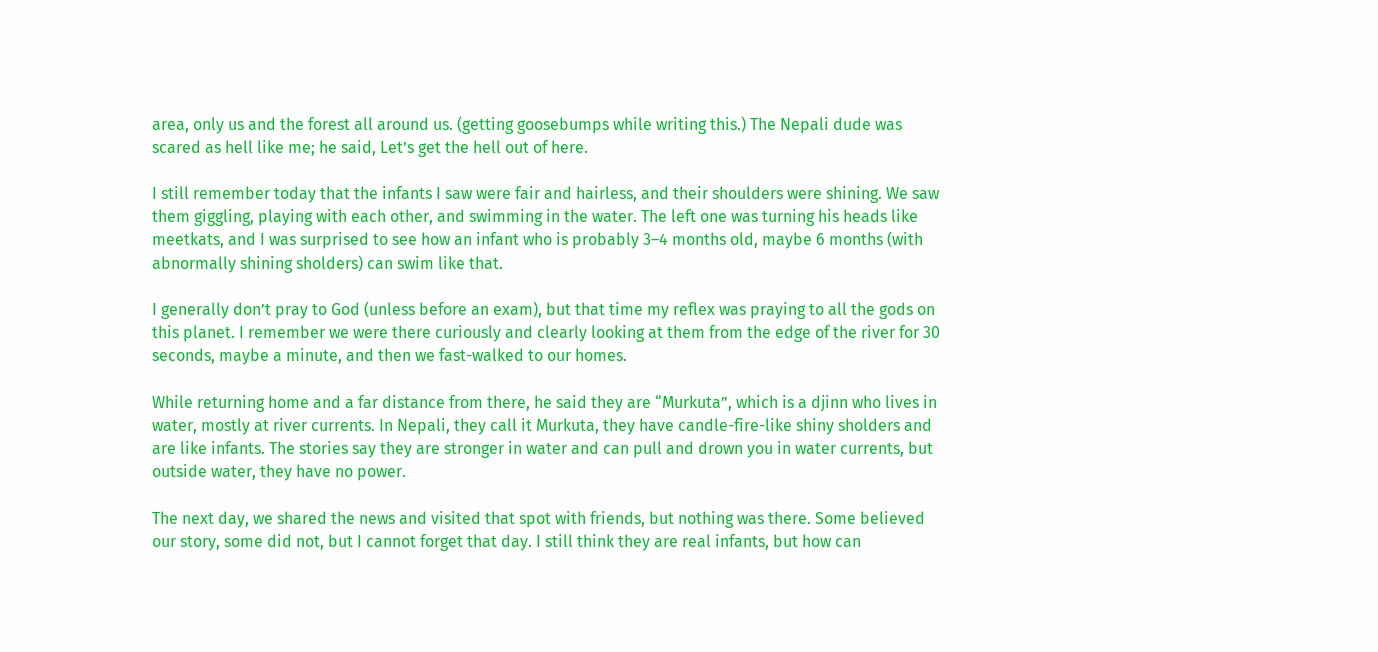area, only us and the forest all around us. (getting goosebumps while writing this.) The Nepali dude was scared as hell like me; he said, Let’s get the hell out of here.

I still remember today that the infants I saw were fair and hairless, and their shoulders were shining. We saw them giggling, playing with each other, and swimming in the water. The left one was turning his heads like meetkats, and I was surprised to see how an infant who is probably 3–4 months old, maybe 6 months (with abnormally shining sholders) can swim like that.

I generally don’t pray to God (unless before an exam), but that time my reflex was praying to all the gods on this planet. I remember we were there curiously and clearly looking at them from the edge of the river for 30 seconds, maybe a minute, and then we fast-walked to our homes.

While returning home and a far distance from there, he said they are “Murkuta”, which is a djinn who lives in water, mostly at river currents. In Nepali, they call it Murkuta, they have candle-fire-like shiny sholders and are like infants. The stories say they are stronger in water and can pull and drown you in water currents, but outside water, they have no power.

The next day, we shared the news and visited that spot with friends, but nothing was there. Some believed our story, some did not, but I cannot forget that day. I still think they are real infants, but how can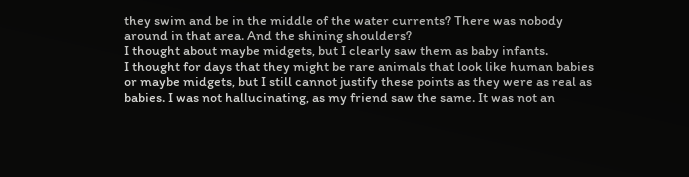they swim and be in the middle of the water currents? There was nobody around in that area. And the shining shoulders?
I thought about maybe midgets, but I clearly saw them as baby infants.
I thought for days that they might be rare animals that look like human babies or maybe midgets, but I still cannot justify these points as they were as real as babies. I was not hallucinating, as my friend saw the same. It was not an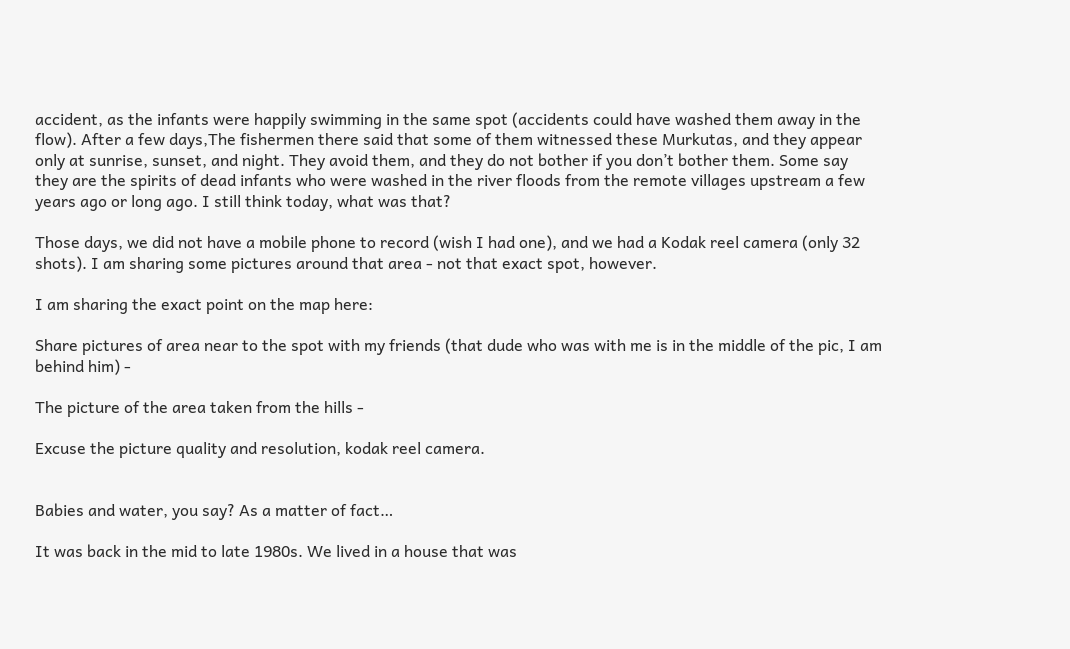accident, as the infants were happily swimming in the same spot (accidents could have washed them away in the flow). After a few days,The fishermen there said that some of them witnessed these Murkutas, and they appear only at sunrise, sunset, and night. They avoid them, and they do not bother if you don’t bother them. Some say they are the spirits of dead infants who were washed in the river floods from the remote villages upstream a few years ago or long ago. I still think today, what was that?

Those days, we did not have a mobile phone to record (wish I had one), and we had a Kodak reel camera (only 32 shots). I am sharing some pictures around that area - not that exact spot, however.

I am sharing the exact point on the map here:

Share pictures of area near to the spot with my friends (that dude who was with me is in the middle of the pic, I am behind him) -

The picture of the area taken from the hills -

Excuse the picture quality and resolution, kodak reel camera.


Babies and water, you say? As a matter of fact…

It was back in the mid to late 1980s. We lived in a house that was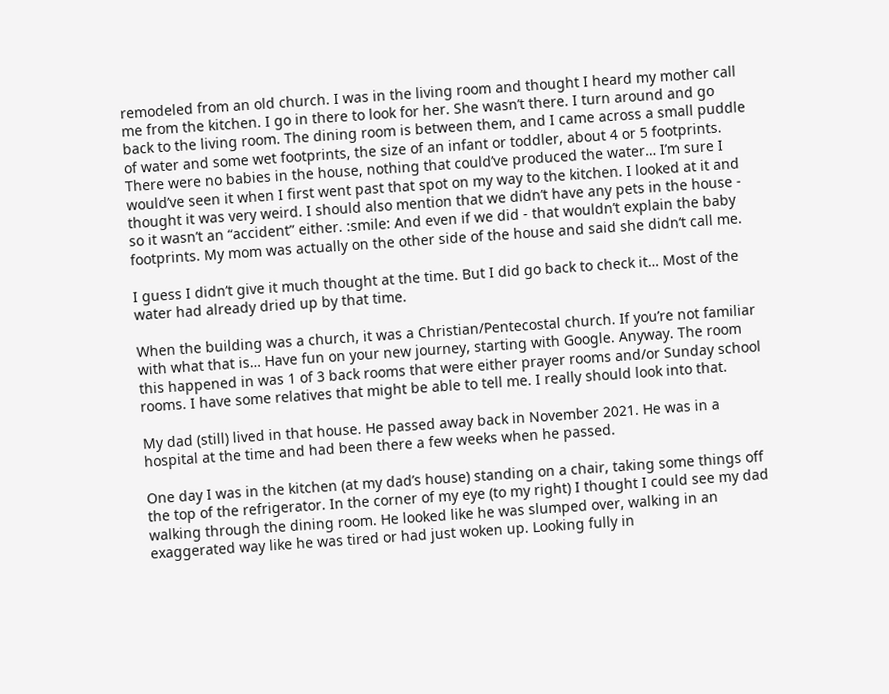remodeled from an old church. I was in the living room and thought I heard my mother call me from the kitchen. I go in there to look for her. She wasn’t there. I turn around and go back to the living room. The dining room is between them, and I came across a small puddle of water and some wet footprints, the size of an infant or toddler, about 4 or 5 footprints. There were no babies in the house, nothing that could’ve produced the water… I’m sure I would’ve seen it when I first went past that spot on my way to the kitchen. I looked at it and thought it was very weird. I should also mention that we didn’t have any pets in the house - so it wasn’t an “accident” either. :smile: And even if we did - that wouldn’t explain the baby footprints. My mom was actually on the other side of the house and said she didn’t call me.

I guess I didn’t give it much thought at the time. But I did go back to check it… Most of the water had already dried up by that time.

When the building was a church, it was a Christian/Pentecostal church. If you’re not familiar with what that is… Have fun on your new journey, starting with Google. Anyway. The room this happened in was 1 of 3 back rooms that were either prayer rooms and/or Sunday school rooms. I have some relatives that might be able to tell me. I really should look into that.

My dad (still) lived in that house. He passed away back in November 2021. He was in a hospital at the time and had been there a few weeks when he passed.

One day I was in the kitchen (at my dad’s house) standing on a chair, taking some things off the top of the refrigerator. In the corner of my eye (to my right) I thought I could see my dad walking through the dining room. He looked like he was slumped over, walking in an exaggerated way like he was tired or had just woken up. Looking fully in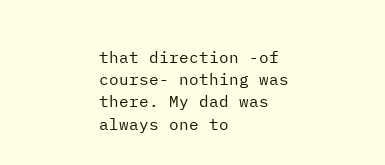that direction -of course- nothing was there. My dad was always one to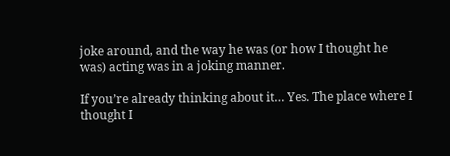joke around, and the way he was (or how I thought he was) acting was in a joking manner.

If you’re already thinking about it… Yes. The place where I thought I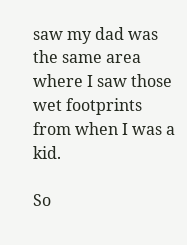saw my dad was the same area where I saw those wet footprints from when I was a kid.

So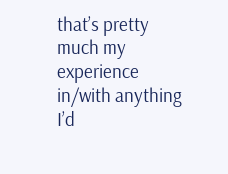that’s pretty much my experience in/with anything I’d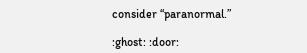consider “paranormal.”

:ghost: :door: